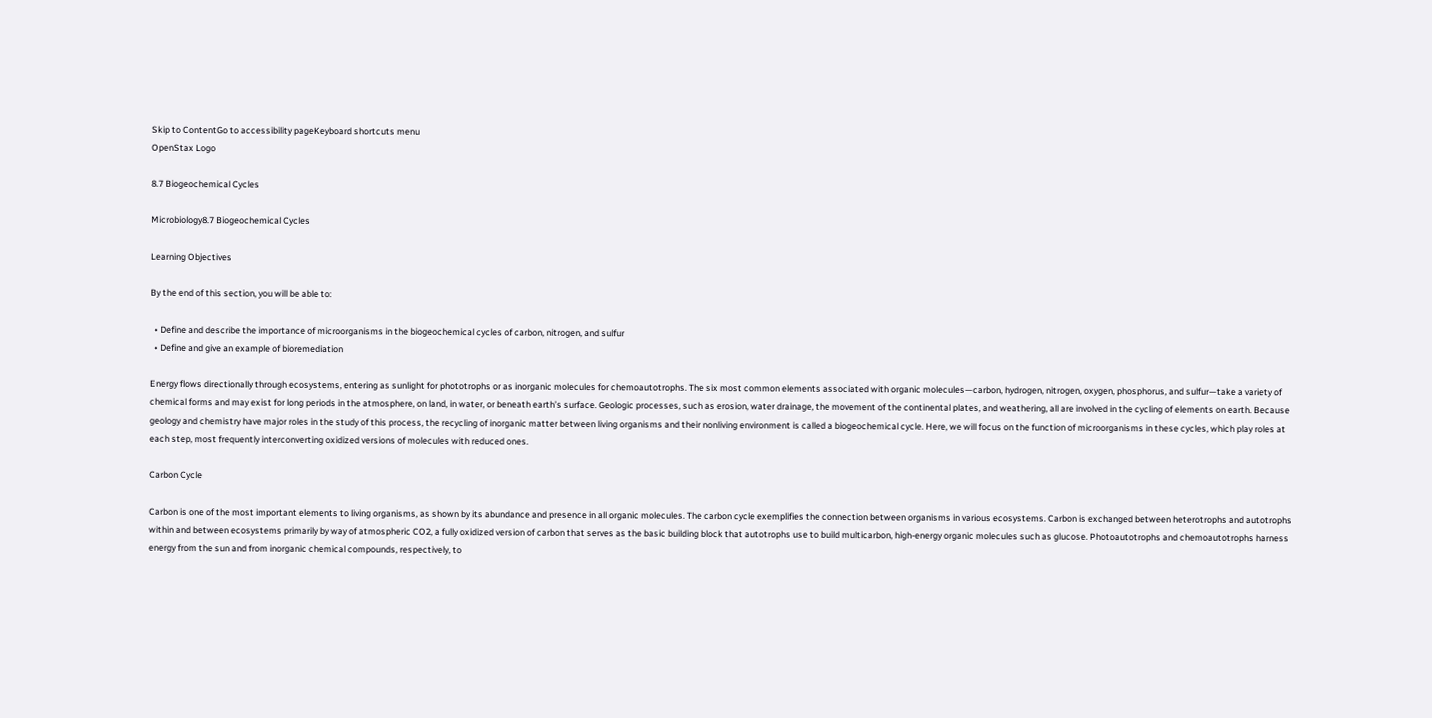Skip to ContentGo to accessibility pageKeyboard shortcuts menu
OpenStax Logo

8.7 Biogeochemical Cycles

Microbiology8.7 Biogeochemical Cycles

Learning Objectives

By the end of this section, you will be able to:

  • Define and describe the importance of microorganisms in the biogeochemical cycles of carbon, nitrogen, and sulfur
  • Define and give an example of bioremediation

Energy flows directionally through ecosystems, entering as sunlight for phototrophs or as inorganic molecules for chemoautotrophs. The six most common elements associated with organic molecules—carbon, hydrogen, nitrogen, oxygen, phosphorus, and sulfur—take a variety of chemical forms and may exist for long periods in the atmosphere, on land, in water, or beneath earth’s surface. Geologic processes, such as erosion, water drainage, the movement of the continental plates, and weathering, all are involved in the cycling of elements on earth. Because geology and chemistry have major roles in the study of this process, the recycling of inorganic matter between living organisms and their nonliving environment is called a biogeochemical cycle. Here, we will focus on the function of microorganisms in these cycles, which play roles at each step, most frequently interconverting oxidized versions of molecules with reduced ones.

Carbon Cycle

Carbon is one of the most important elements to living organisms, as shown by its abundance and presence in all organic molecules. The carbon cycle exemplifies the connection between organisms in various ecosystems. Carbon is exchanged between heterotrophs and autotrophs within and between ecosystems primarily by way of atmospheric CO2, a fully oxidized version of carbon that serves as the basic building block that autotrophs use to build multicarbon, high-energy organic molecules such as glucose. Photoautotrophs and chemoautotrophs harness energy from the sun and from inorganic chemical compounds, respectively, to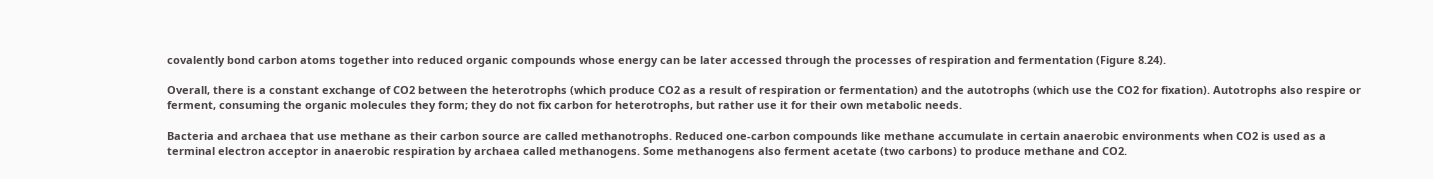covalently bond carbon atoms together into reduced organic compounds whose energy can be later accessed through the processes of respiration and fermentation (Figure 8.24).

Overall, there is a constant exchange of CO2 between the heterotrophs (which produce CO2 as a result of respiration or fermentation) and the autotrophs (which use the CO2 for fixation). Autotrophs also respire or ferment, consuming the organic molecules they form; they do not fix carbon for heterotrophs, but rather use it for their own metabolic needs.

Bacteria and archaea that use methane as their carbon source are called methanotrophs. Reduced one-carbon compounds like methane accumulate in certain anaerobic environments when CO2 is used as a terminal electron acceptor in anaerobic respiration by archaea called methanogens. Some methanogens also ferment acetate (two carbons) to produce methane and CO2.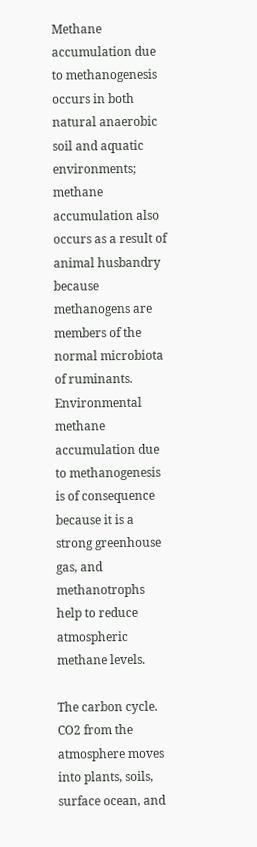Methane accumulation due to methanogenesis occurs in both natural anaerobic soil and aquatic environments; methane accumulation also occurs as a result of animal husbandry because methanogens are members of the normal microbiota of ruminants. Environmental methane accumulation due to methanogenesis is of consequence because it is a strong greenhouse gas, and methanotrophs help to reduce atmospheric methane levels.

The carbon cycle. CO2 from the atmosphere moves into plants, soils, surface ocean, and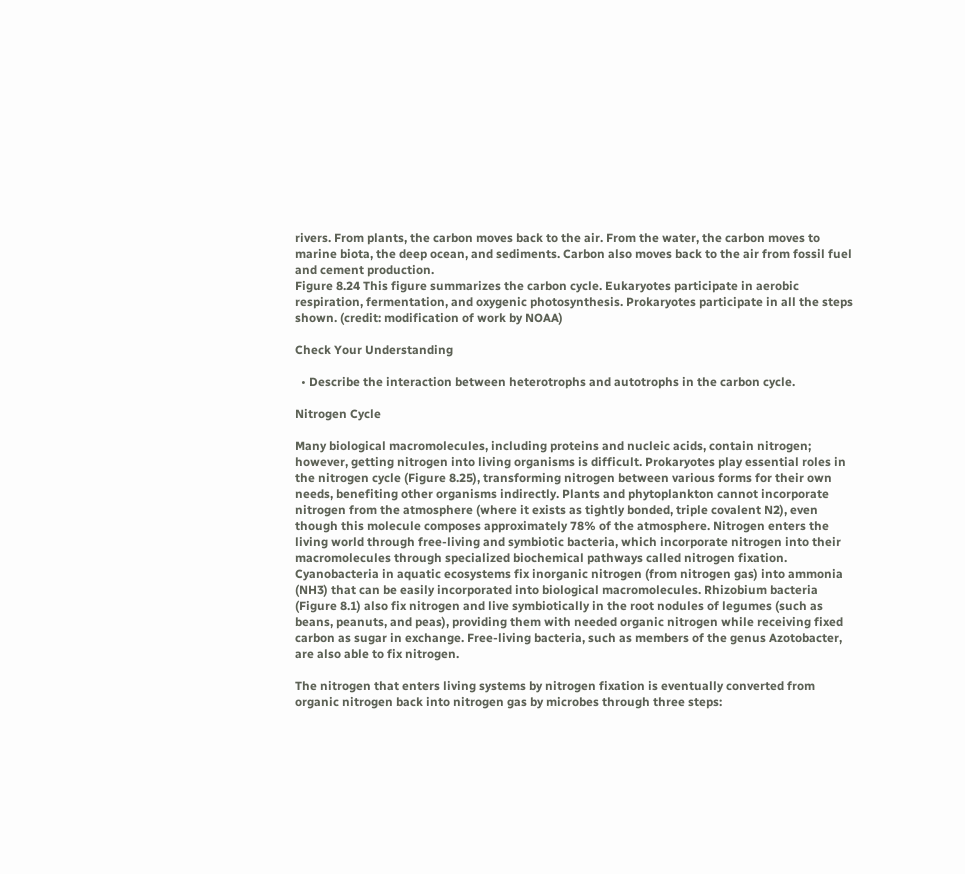rivers. From plants, the carbon moves back to the air. From the water, the carbon moves to marine biota, the deep ocean, and sediments. Carbon also moves back to the air from fossil fuel and cement production.
Figure 8.24 This figure summarizes the carbon cycle. Eukaryotes participate in aerobic respiration, fermentation, and oxygenic photosynthesis. Prokaryotes participate in all the steps shown. (credit: modification of work by NOAA)

Check Your Understanding

  • Describe the interaction between heterotrophs and autotrophs in the carbon cycle.

Nitrogen Cycle

Many biological macromolecules, including proteins and nucleic acids, contain nitrogen; however, getting nitrogen into living organisms is difficult. Prokaryotes play essential roles in the nitrogen cycle (Figure 8.25), transforming nitrogen between various forms for their own needs, benefiting other organisms indirectly. Plants and phytoplankton cannot incorporate nitrogen from the atmosphere (where it exists as tightly bonded, triple covalent N2), even though this molecule composes approximately 78% of the atmosphere. Nitrogen enters the living world through free-living and symbiotic bacteria, which incorporate nitrogen into their macromolecules through specialized biochemical pathways called nitrogen fixation. Cyanobacteria in aquatic ecosystems fix inorganic nitrogen (from nitrogen gas) into ammonia (NH3) that can be easily incorporated into biological macromolecules. Rhizobium bacteria (Figure 8.1) also fix nitrogen and live symbiotically in the root nodules of legumes (such as beans, peanuts, and peas), providing them with needed organic nitrogen while receiving fixed carbon as sugar in exchange. Free-living bacteria, such as members of the genus Azotobacter, are also able to fix nitrogen.

The nitrogen that enters living systems by nitrogen fixation is eventually converted from organic nitrogen back into nitrogen gas by microbes through three steps: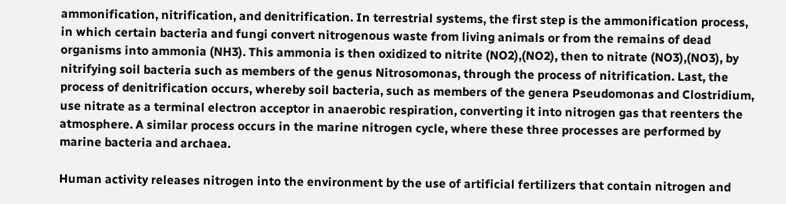ammonification, nitrification, and denitrification. In terrestrial systems, the first step is the ammonification process, in which certain bacteria and fungi convert nitrogenous waste from living animals or from the remains of dead organisms into ammonia (NH3). This ammonia is then oxidized to nitrite (NO2),(NO2), then to nitrate (NO3),(NO3), by nitrifying soil bacteria such as members of the genus Nitrosomonas, through the process of nitrification. Last, the process of denitrification occurs, whereby soil bacteria, such as members of the genera Pseudomonas and Clostridium, use nitrate as a terminal electron acceptor in anaerobic respiration, converting it into nitrogen gas that reenters the atmosphere. A similar process occurs in the marine nitrogen cycle, where these three processes are performed by marine bacteria and archaea.

Human activity releases nitrogen into the environment by the use of artificial fertilizers that contain nitrogen and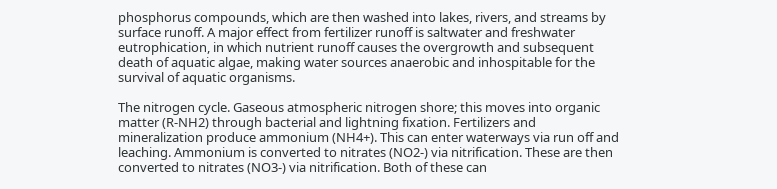phosphorus compounds, which are then washed into lakes, rivers, and streams by surface runoff. A major effect from fertilizer runoff is saltwater and freshwater eutrophication, in which nutrient runoff causes the overgrowth and subsequent death of aquatic algae, making water sources anaerobic and inhospitable for the survival of aquatic organisms.

The nitrogen cycle. Gaseous atmospheric nitrogen shore; this moves into organic matter (R-NH2) through bacterial and lightning fixation. Fertilizers and mineralization produce ammonium (NH4+). This can enter waterways via run off and leaching. Ammonium is converted to nitrates (NO2-) via nitrification. These are then converted to nitrates (NO3-) via nitrification. Both of these can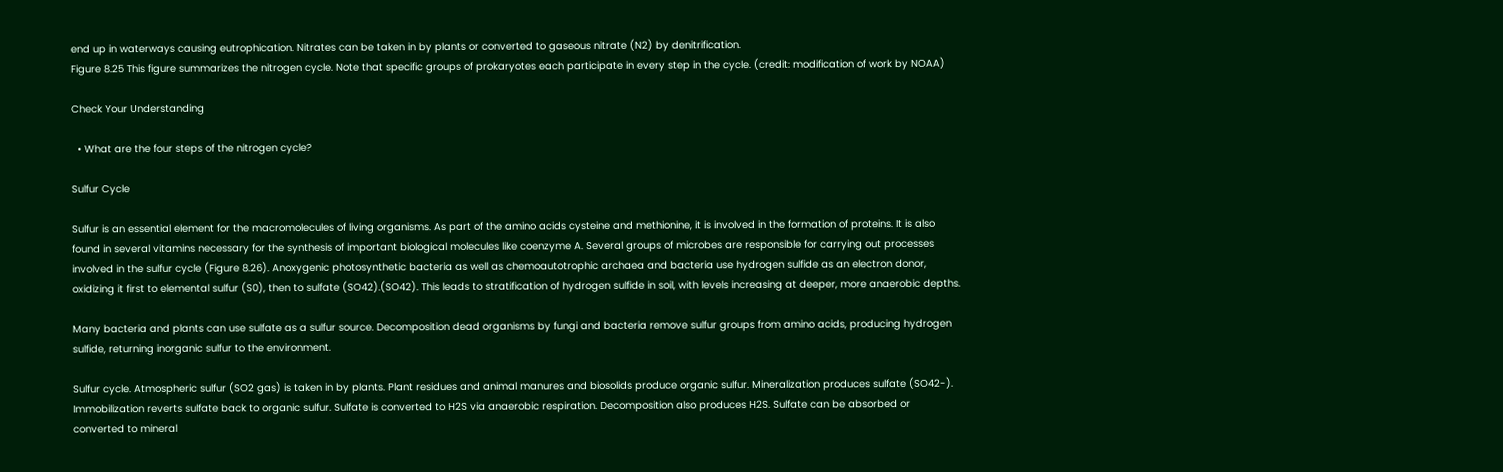end up in waterways causing eutrophication. Nitrates can be taken in by plants or converted to gaseous nitrate (N2) by denitrification.
Figure 8.25 This figure summarizes the nitrogen cycle. Note that specific groups of prokaryotes each participate in every step in the cycle. (credit: modification of work by NOAA)

Check Your Understanding

  • What are the four steps of the nitrogen cycle?

Sulfur Cycle

Sulfur is an essential element for the macromolecules of living organisms. As part of the amino acids cysteine and methionine, it is involved in the formation of proteins. It is also found in several vitamins necessary for the synthesis of important biological molecules like coenzyme A. Several groups of microbes are responsible for carrying out processes involved in the sulfur cycle (Figure 8.26). Anoxygenic photosynthetic bacteria as well as chemoautotrophic archaea and bacteria use hydrogen sulfide as an electron donor, oxidizing it first to elemental sulfur (S0), then to sulfate (SO42).(SO42). This leads to stratification of hydrogen sulfide in soil, with levels increasing at deeper, more anaerobic depths.

Many bacteria and plants can use sulfate as a sulfur source. Decomposition dead organisms by fungi and bacteria remove sulfur groups from amino acids, producing hydrogen sulfide, returning inorganic sulfur to the environment.

Sulfur cycle. Atmospheric sulfur (SO2 gas) is taken in by plants. Plant residues and animal manures and biosolids produce organic sulfur. Mineralization produces sulfate (SO42-). Immobilization reverts sulfate back to organic sulfur. Sulfate is converted to H2S via anaerobic respiration. Decomposition also produces H2S. Sulfate can be absorbed or converted to mineral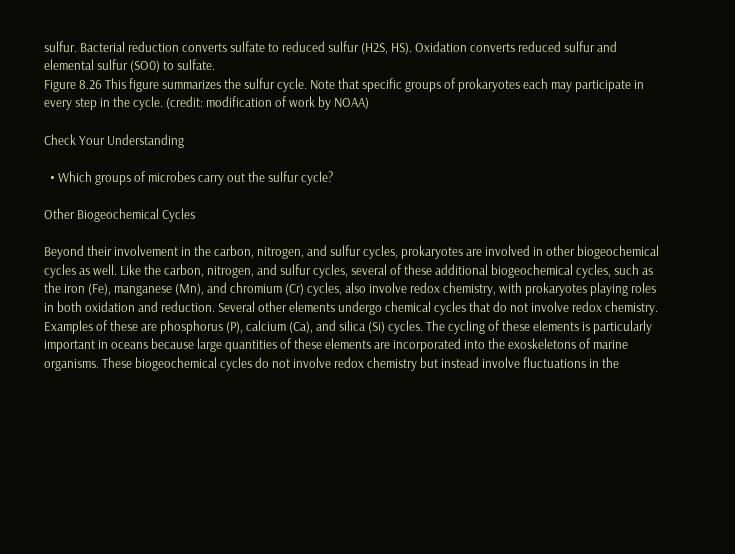sulfur. Bacterial reduction converts sulfate to reduced sulfur (H2S, HS). Oxidation converts reduced sulfur and elemental sulfur (SO0) to sulfate.
Figure 8.26 This figure summarizes the sulfur cycle. Note that specific groups of prokaryotes each may participate in every step in the cycle. (credit: modification of work by NOAA)

Check Your Understanding

  • Which groups of microbes carry out the sulfur cycle?

Other Biogeochemical Cycles

Beyond their involvement in the carbon, nitrogen, and sulfur cycles, prokaryotes are involved in other biogeochemical cycles as well. Like the carbon, nitrogen, and sulfur cycles, several of these additional biogeochemical cycles, such as the iron (Fe), manganese (Mn), and chromium (Cr) cycles, also involve redox chemistry, with prokaryotes playing roles in both oxidation and reduction. Several other elements undergo chemical cycles that do not involve redox chemistry. Examples of these are phosphorus (P), calcium (Ca), and silica (Si) cycles. The cycling of these elements is particularly important in oceans because large quantities of these elements are incorporated into the exoskeletons of marine organisms. These biogeochemical cycles do not involve redox chemistry but instead involve fluctuations in the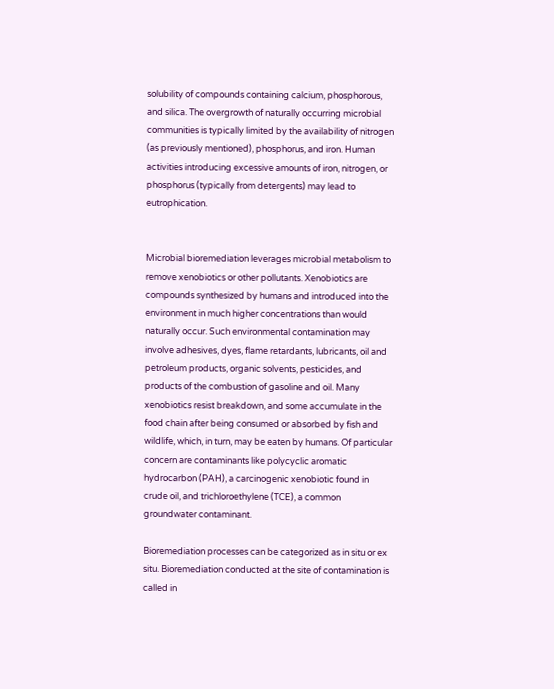solubility of compounds containing calcium, phosphorous, and silica. The overgrowth of naturally occurring microbial communities is typically limited by the availability of nitrogen (as previously mentioned), phosphorus, and iron. Human activities introducing excessive amounts of iron, nitrogen, or phosphorus (typically from detergents) may lead to eutrophication.


Microbial bioremediation leverages microbial metabolism to remove xenobiotics or other pollutants. Xenobiotics are compounds synthesized by humans and introduced into the environment in much higher concentrations than would naturally occur. Such environmental contamination may involve adhesives, dyes, flame retardants, lubricants, oil and petroleum products, organic solvents, pesticides, and products of the combustion of gasoline and oil. Many xenobiotics resist breakdown, and some accumulate in the food chain after being consumed or absorbed by fish and wildlife, which, in turn, may be eaten by humans. Of particular concern are contaminants like polycyclic aromatic hydrocarbon (PAH), a carcinogenic xenobiotic found in crude oil, and trichloroethylene (TCE), a common groundwater contaminant.

Bioremediation processes can be categorized as in situ or ex situ. Bioremediation conducted at the site of contamination is called in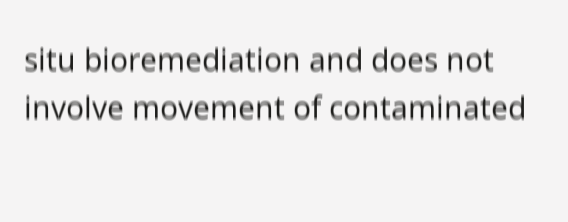situ bioremediation and does not involve movement of contaminated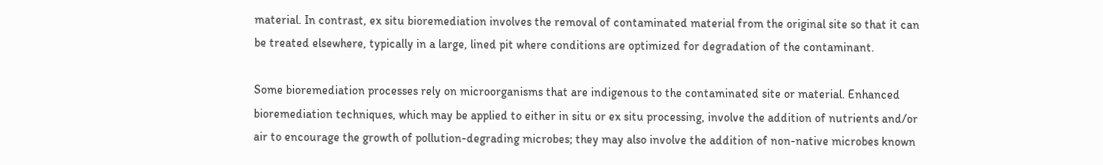material. In contrast, ex situ bioremediation involves the removal of contaminated material from the original site so that it can be treated elsewhere, typically in a large, lined pit where conditions are optimized for degradation of the contaminant.

Some bioremediation processes rely on microorganisms that are indigenous to the contaminated site or material. Enhanced bioremediation techniques, which may be applied to either in situ or ex situ processing, involve the addition of nutrients and/or air to encourage the growth of pollution-degrading microbes; they may also involve the addition of non-native microbes known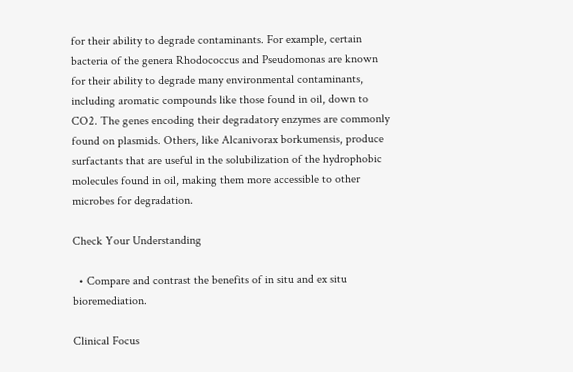for their ability to degrade contaminants. For example, certain bacteria of the genera Rhodococcus and Pseudomonas are known for their ability to degrade many environmental contaminants, including aromatic compounds like those found in oil, down to CO2. The genes encoding their degradatory enzymes are commonly found on plasmids. Others, like Alcanivorax borkumensis, produce surfactants that are useful in the solubilization of the hydrophobic molecules found in oil, making them more accessible to other microbes for degradation.

Check Your Understanding

  • Compare and contrast the benefits of in situ and ex situ bioremediation.

Clinical Focus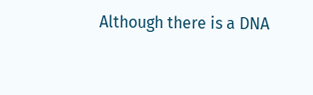Although there is a DNA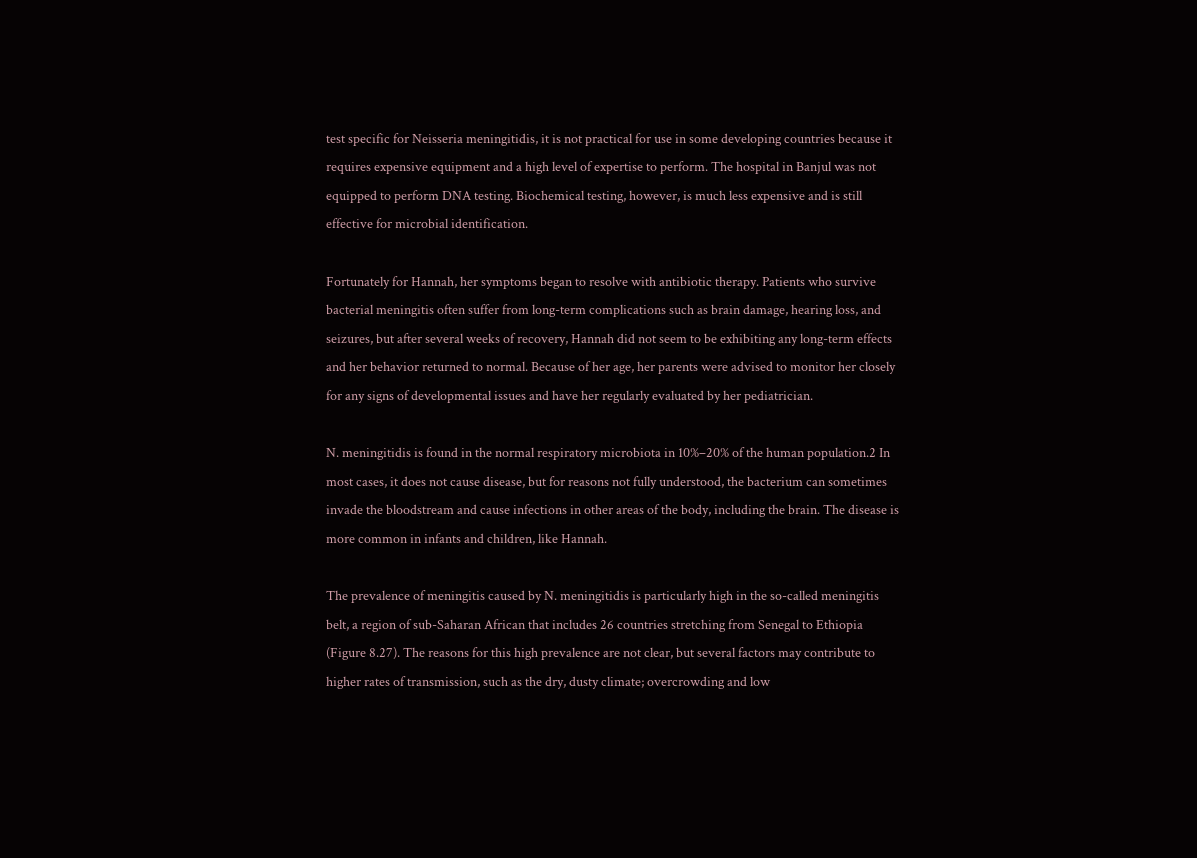test specific for Neisseria meningitidis, it is not practical for use in some developing countries because it requires expensive equipment and a high level of expertise to perform. The hospital in Banjul was not equipped to perform DNA testing. Biochemical testing, however, is much less expensive and is still effective for microbial identification.

Fortunately for Hannah, her symptoms began to resolve with antibiotic therapy. Patients who survive bacterial meningitis often suffer from long-term complications such as brain damage, hearing loss, and seizures, but after several weeks of recovery, Hannah did not seem to be exhibiting any long-term effects and her behavior returned to normal. Because of her age, her parents were advised to monitor her closely for any signs of developmental issues and have her regularly evaluated by her pediatrician.

N. meningitidis is found in the normal respiratory microbiota in 10%–20% of the human population.2 In most cases, it does not cause disease, but for reasons not fully understood, the bacterium can sometimes invade the bloodstream and cause infections in other areas of the body, including the brain. The disease is more common in infants and children, like Hannah.

The prevalence of meningitis caused by N. meningitidis is particularly high in the so-called meningitis belt, a region of sub-Saharan African that includes 26 countries stretching from Senegal to Ethiopia (Figure 8.27). The reasons for this high prevalence are not clear, but several factors may contribute to higher rates of transmission, such as the dry, dusty climate; overcrowding and low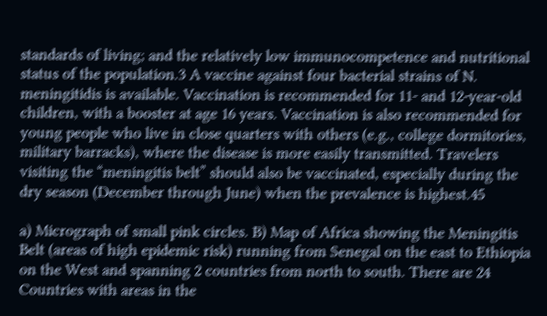standards of living; and the relatively low immunocompetence and nutritional status of the population.3 A vaccine against four bacterial strains of N. meningitidis is available. Vaccination is recommended for 11- and 12-year-old children, with a booster at age 16 years. Vaccination is also recommended for young people who live in close quarters with others (e.g., college dormitories, military barracks), where the disease is more easily transmitted. Travelers visiting the “meningitis belt” should also be vaccinated, especially during the dry season (December through June) when the prevalence is highest.45

a) Micrograph of small pink circles. B) Map of Africa showing the Meningitis Belt (areas of high epidemic risk) running from Senegal on the east to Ethiopia on the West and spanning 2 countries from north to south. There are 24 Countries with areas in the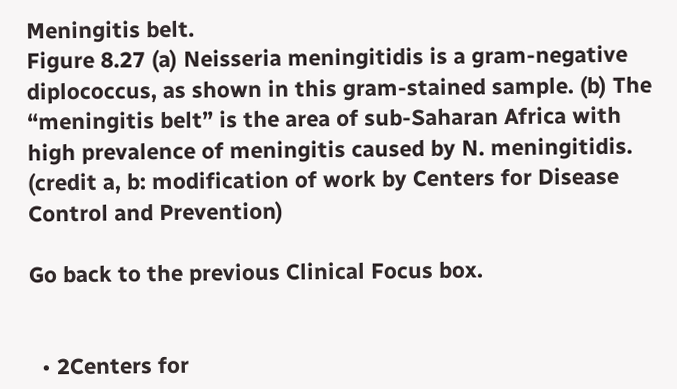Meningitis belt.
Figure 8.27 (a) Neisseria meningitidis is a gram-negative diplococcus, as shown in this gram-stained sample. (b) The “meningitis belt” is the area of sub-Saharan Africa with high prevalence of meningitis caused by N. meningitidis. (credit a, b: modification of work by Centers for Disease Control and Prevention)

Go back to the previous Clinical Focus box.


  • 2Centers for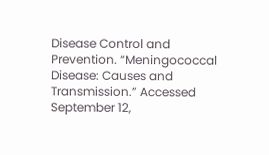Disease Control and Prevention. “Meningococcal Disease: Causes and Transmission.” Accessed September 12,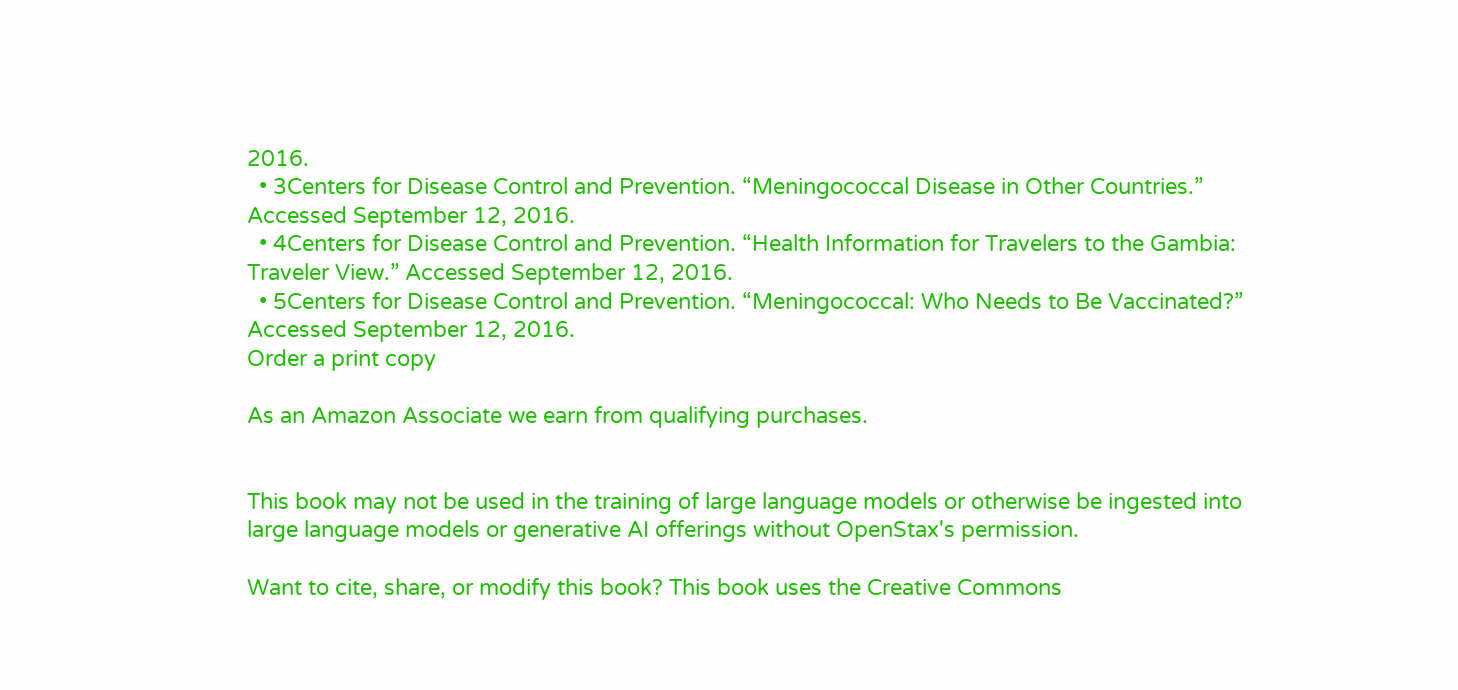2016.
  • 3Centers for Disease Control and Prevention. “Meningococcal Disease in Other Countries.” Accessed September 12, 2016.
  • 4Centers for Disease Control and Prevention. “Health Information for Travelers to the Gambia: Traveler View.” Accessed September 12, 2016.
  • 5Centers for Disease Control and Prevention. “Meningococcal: Who Needs to Be Vaccinated?” Accessed September 12, 2016.
Order a print copy

As an Amazon Associate we earn from qualifying purchases.


This book may not be used in the training of large language models or otherwise be ingested into large language models or generative AI offerings without OpenStax's permission.

Want to cite, share, or modify this book? This book uses the Creative Commons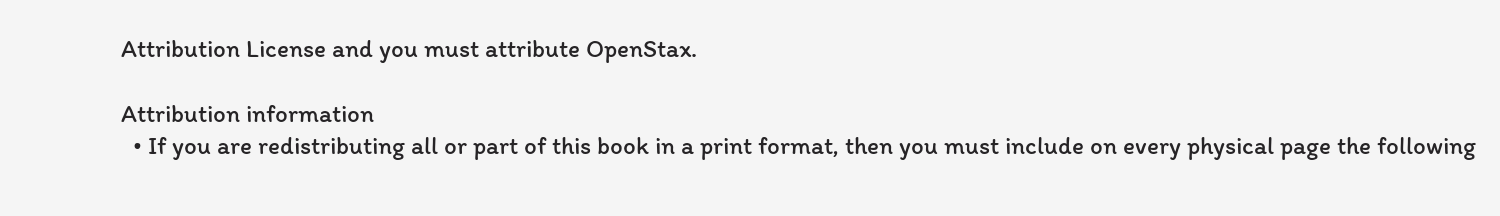Attribution License and you must attribute OpenStax.

Attribution information
  • If you are redistributing all or part of this book in a print format, then you must include on every physical page the following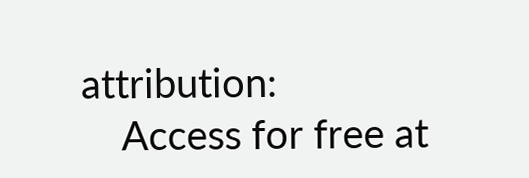attribution:
    Access for free at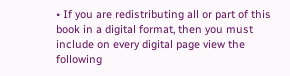• If you are redistributing all or part of this book in a digital format, then you must include on every digital page view the following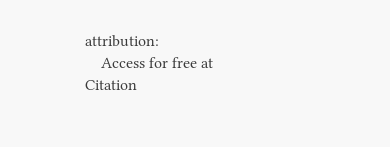attribution:
    Access for free at
Citation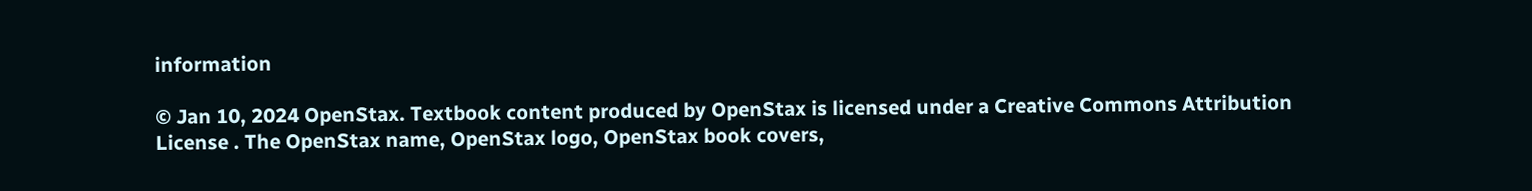information

© Jan 10, 2024 OpenStax. Textbook content produced by OpenStax is licensed under a Creative Commons Attribution License . The OpenStax name, OpenStax logo, OpenStax book covers,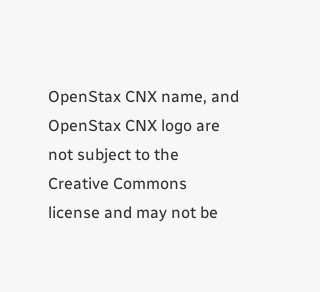OpenStax CNX name, and OpenStax CNX logo are not subject to the Creative Commons license and may not be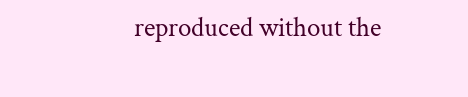reproduced without the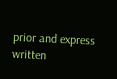prior and express written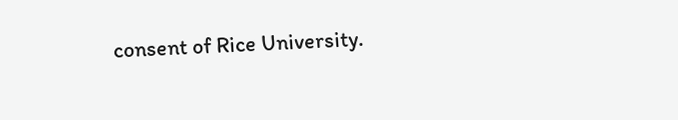consent of Rice University.